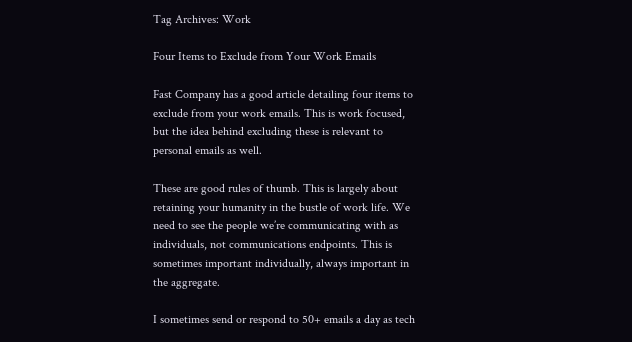Tag Archives: Work

Four Items to Exclude from Your Work Emails

Fast Company has a good article detailing four items to exclude from your work emails. This is work focused, but the idea behind excluding these is relevant to personal emails as well.

These are good rules of thumb. This is largely about retaining your humanity in the bustle of work life. We need to see the people we’re communicating with as individuals, not communications endpoints. This is sometimes important individually, always important in the aggregate.

I sometimes send or respond to 50+ emails a day as tech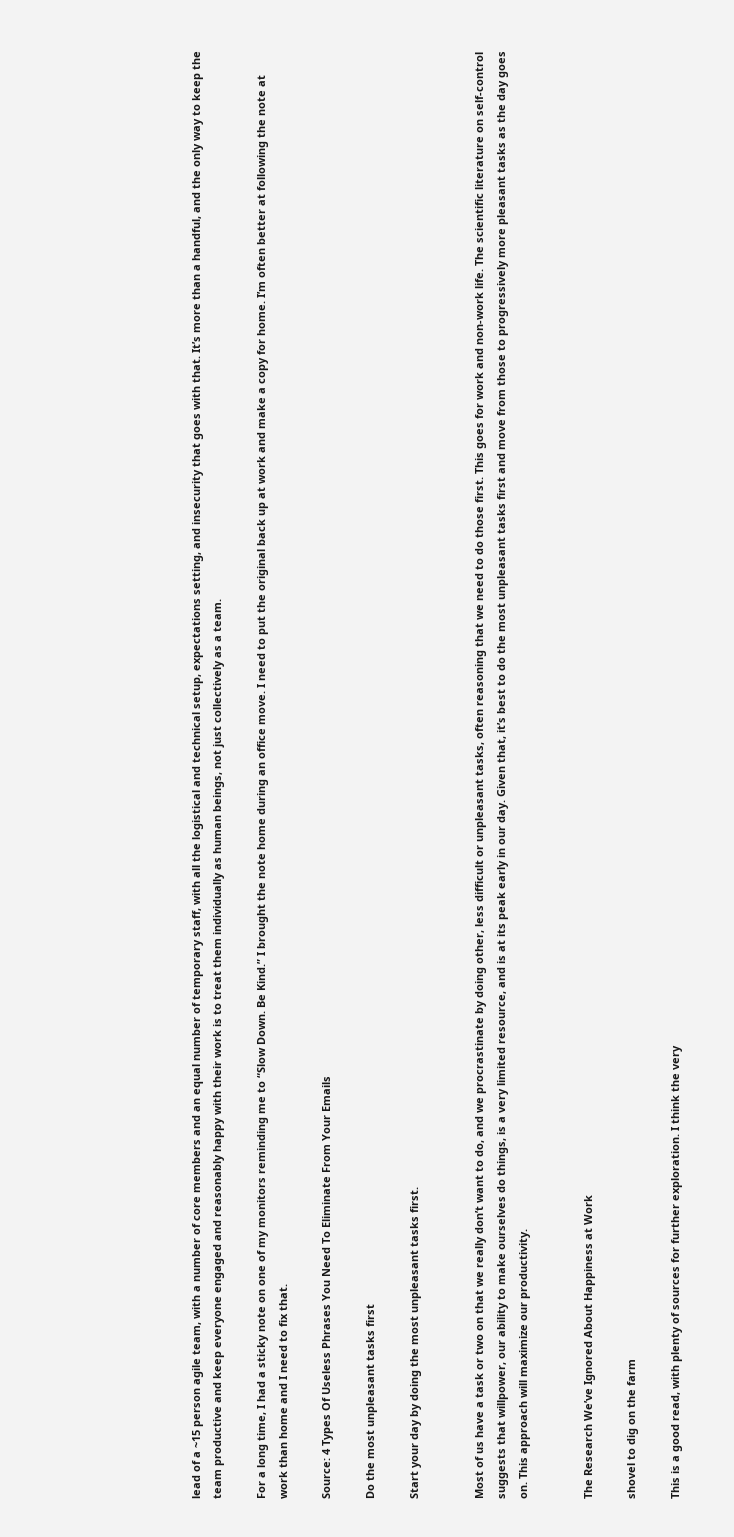lead of a ~15 person agile team, with a number of core members and an equal number of temporary staff, with all the logistical and technical setup, expectations setting, and insecurity that goes with that. It’s more than a handful, and the only way to keep the team productive and keep everyone engaged and reasonably happy with their work is to treat them individually as human beings, not just collectively as a team.

For a long time, I had a sticky note on one of my monitors reminding me to “Slow Down. Be Kind.” I brought the note home during an office move. I need to put the original back up at work and make a copy for home. I’m often better at following the note at work than home and I need to fix that.

Source: 4 Types Of Useless Phrases You Need To Eliminate From Your Emails

Do the most unpleasant tasks first

Start your day by doing the most unpleasant tasks first.


Most of us have a task or two on that we really don’t want to do, and we procrastinate by doing other, less difficult or unpleasant tasks, often reasoning that we need to do those first. This goes for work and non-work life. The scientific literature on self-control suggests that willpower, our ability to make ourselves do things, is a very limited resource, and is at its peak early in our day. Given that, it’s best to do the most unpleasant tasks first and move from those to progressively more pleasant tasks as the day goes on. This approach will maximize our productivity.


The Research We’ve Ignored About Happiness at Work

shovel to dig on the farm

This is a good read, with plenty of sources for further exploration. I think the very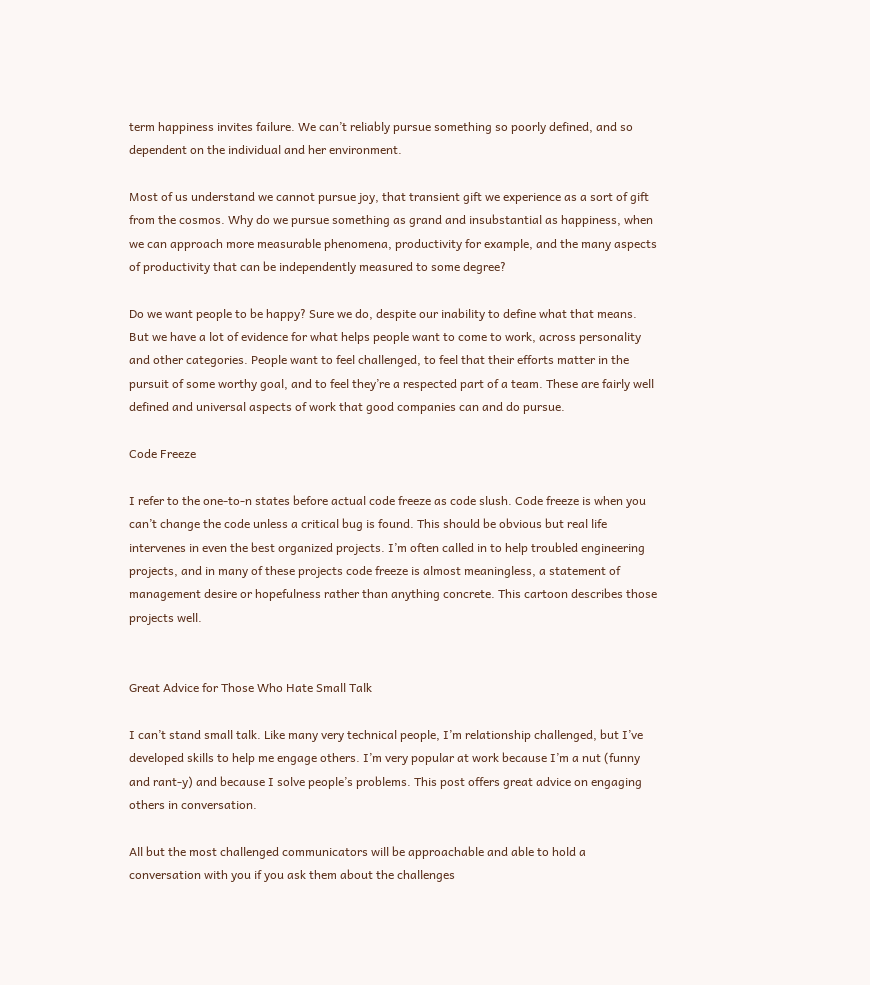term happiness invites failure. We can’t reliably pursue something so poorly defined, and so dependent on the individual and her environment.

Most of us understand we cannot pursue joy, that transient gift we experience as a sort of gift from the cosmos. Why do we pursue something as grand and insubstantial as happiness, when we can approach more measurable phenomena, productivity for example, and the many aspects of productivity that can be independently measured to some degree?

Do we want people to be happy? Sure we do, despite our inability to define what that means. But we have a lot of evidence for what helps people want to come to work, across personality and other categories. People want to feel challenged, to feel that their efforts matter in the pursuit of some worthy goal, and to feel they’re a respected part of a team. These are fairly well defined and universal aspects of work that good companies can and do pursue.

Code Freeze

I refer to the one-to-n states before actual code freeze as code slush. Code freeze is when you can’t change the code unless a critical bug is found. This should be obvious but real life intervenes in even the best organized projects. I’m often called in to help troubled engineering projects, and in many of these projects code freeze is almost meaningless, a statement of management desire or hopefulness rather than anything concrete. This cartoon describes those projects well.


Great Advice for Those Who Hate Small Talk

I can’t stand small talk. Like many very technical people, I’m relationship challenged, but I’ve developed skills to help me engage others. I’m very popular at work because I’m a nut (funny and rant-y) and because I solve people’s problems. This post offers great advice on engaging others in conversation.

All but the most challenged communicators will be approachable and able to hold a conversation with you if you ask them about the challenges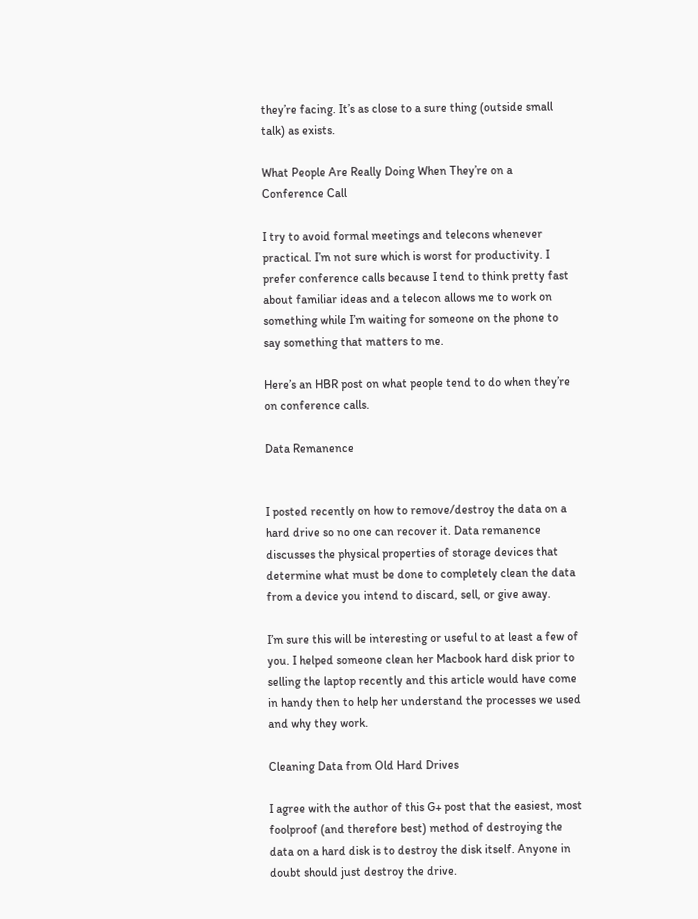they’re facing. It’s as close to a sure thing (outside small talk) as exists.

What People Are Really Doing When They’re on a Conference Call

I try to avoid formal meetings and telecons whenever practical. I’m not sure which is worst for productivity. I prefer conference calls because I tend to think pretty fast about familiar ideas and a telecon allows me to work on something while I’m waiting for someone on the phone to say something that matters to me.

Here’s an HBR post on what people tend to do when they’re on conference calls.

Data Remanence


I posted recently on how to remove/destroy the data on a hard drive so no one can recover it. Data remanence discusses the physical properties of storage devices that determine what must be done to completely clean the data from a device you intend to discard, sell, or give away.

I’m sure this will be interesting or useful to at least a few of you. I helped someone clean her Macbook hard disk prior to selling the laptop recently and this article would have come in handy then to help her understand the processes we used and why they work.

Cleaning Data from Old Hard Drives

I agree with the author of this G+ post that the easiest, most foolproof (and therefore best) method of destroying the data on a hard disk is to destroy the disk itself. Anyone in doubt should just destroy the drive.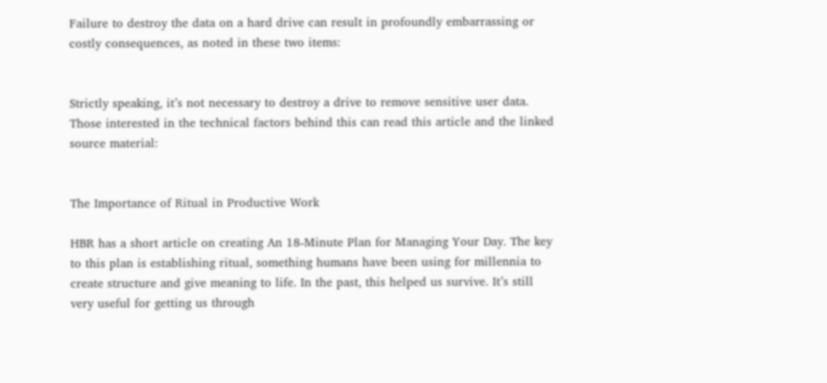Failure to destroy the data on a hard drive can result in profoundly embarrassing or costly consequences, as noted in these two items:


Strictly speaking, it’s not necessary to destroy a drive to remove sensitive user data. Those interested in the technical factors behind this can read this article and the linked source material:


The Importance of Ritual in Productive Work

HBR has a short article on creating An 18-Minute Plan for Managing Your Day. The key to this plan is establishing ritual, something humans have been using for millennia to create structure and give meaning to life. In the past, this helped us survive. It’s still very useful for getting us through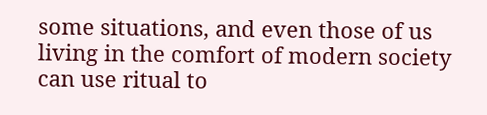some situations, and even those of us living in the comfort of modern society can use ritual to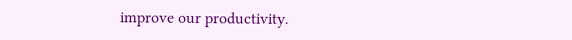improve our productivity.